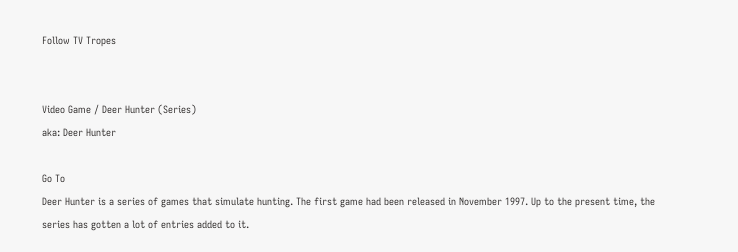Follow TV Tropes


Video Game / Deer Hunter (Series)
aka: Deer Hunter

Go To
Deer Hunter is a series of games that simulate hunting. The first game had been released in November 1997. Up to the present time, the series has gotten a lot of entries added to it.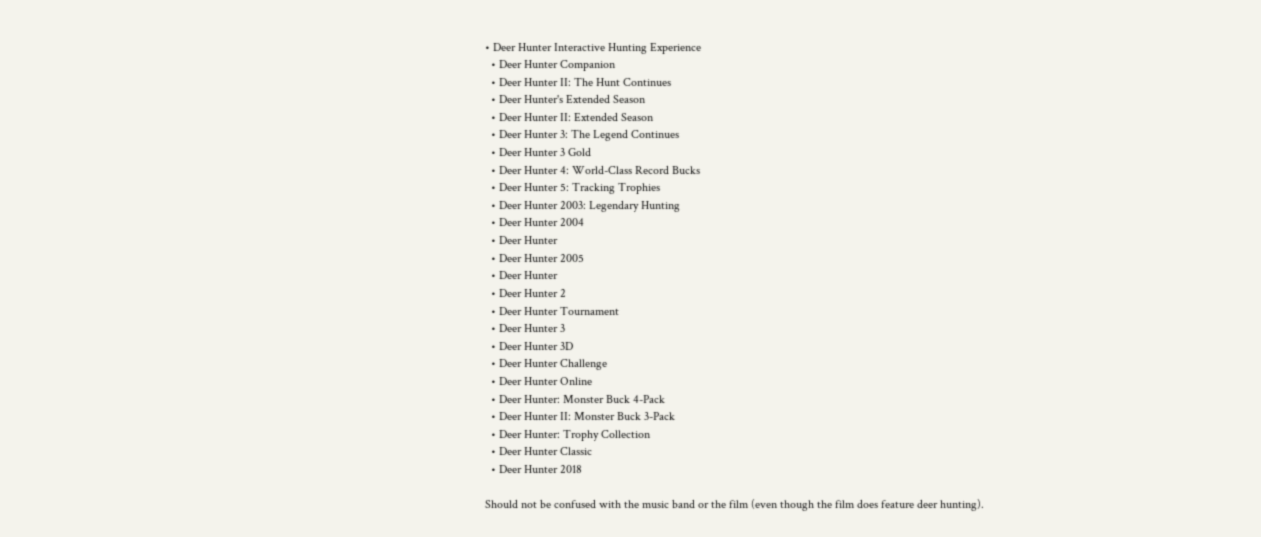• Deer Hunter Interactive Hunting Experience
  • Deer Hunter Companion
  • Deer Hunter II: The Hunt Continues
  • Deer Hunter's Extended Season
  • Deer Hunter II: Extended Season
  • Deer Hunter 3: The Legend Continues
  • Deer Hunter 3 Gold
  • Deer Hunter 4: World-Class Record Bucks
  • Deer Hunter 5: Tracking Trophies
  • Deer Hunter 2003: Legendary Hunting
  • Deer Hunter 2004
  • Deer Hunter
  • Deer Hunter 2005
  • Deer Hunter
  • Deer Hunter 2
  • Deer Hunter Tournament
  • Deer Hunter 3
  • Deer Hunter 3D
  • Deer Hunter Challenge
  • Deer Hunter Online
  • Deer Hunter: Monster Buck 4-Pack
  • Deer Hunter II: Monster Buck 3-Pack
  • Deer Hunter: Trophy Collection
  • Deer Hunter Classic
  • Deer Hunter 2018

Should not be confused with the music band or the film (even though the film does feature deer hunting).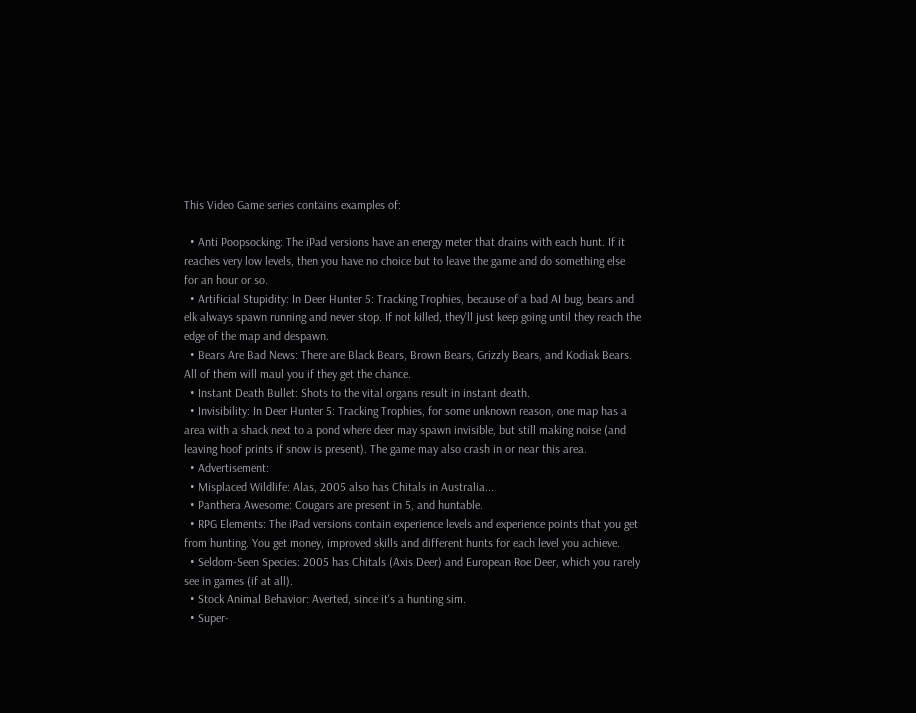This Video Game series contains examples of:

  • Anti Poopsocking: The iPad versions have an energy meter that drains with each hunt. If it reaches very low levels, then you have no choice but to leave the game and do something else for an hour or so.
  • Artificial Stupidity: In Deer Hunter 5: Tracking Trophies, because of a bad AI bug, bears and elk always spawn running and never stop. If not killed, they'll just keep going until they reach the edge of the map and despawn.
  • Bears Are Bad News: There are Black Bears, Brown Bears, Grizzly Bears, and Kodiak Bears. All of them will maul you if they get the chance.
  • Instant Death Bullet: Shots to the vital organs result in instant death.
  • Invisibility: In Deer Hunter 5: Tracking Trophies, for some unknown reason, one map has a area with a shack next to a pond where deer may spawn invisible, but still making noise (and leaving hoof prints if snow is present). The game may also crash in or near this area.
  • Advertisement:
  • Misplaced Wildlife: Alas, 2005 also has Chitals in Australia...
  • Panthera Awesome: Cougars are present in 5, and huntable.
  • RPG Elements: The iPad versions contain experience levels and experience points that you get from hunting. You get money, improved skills and different hunts for each level you achieve.
  • Seldom-Seen Species: 2005 has Chitals (Axis Deer) and European Roe Deer, which you rarely see in games (if at all).
  • Stock Animal Behavior: Averted, since it's a hunting sim.
  • Super-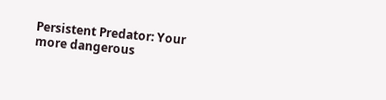Persistent Predator: Your more dangerous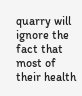quarry will ignore the fact that most of their health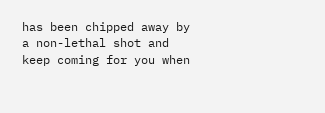has been chipped away by a non-lethal shot and keep coming for you when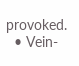provoked.
  • Vein-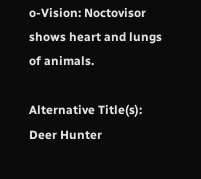o-Vision: Noctovisor shows heart and lungs of animals.

Alternative Title(s): Deer Hunter